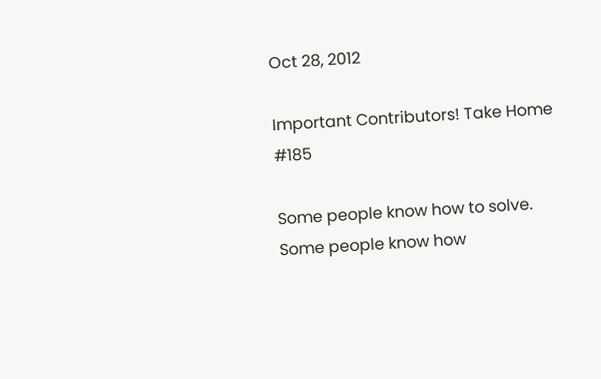Oct 28, 2012

Important Contributors! Take Home #185

Some people know how to solve. Some people know how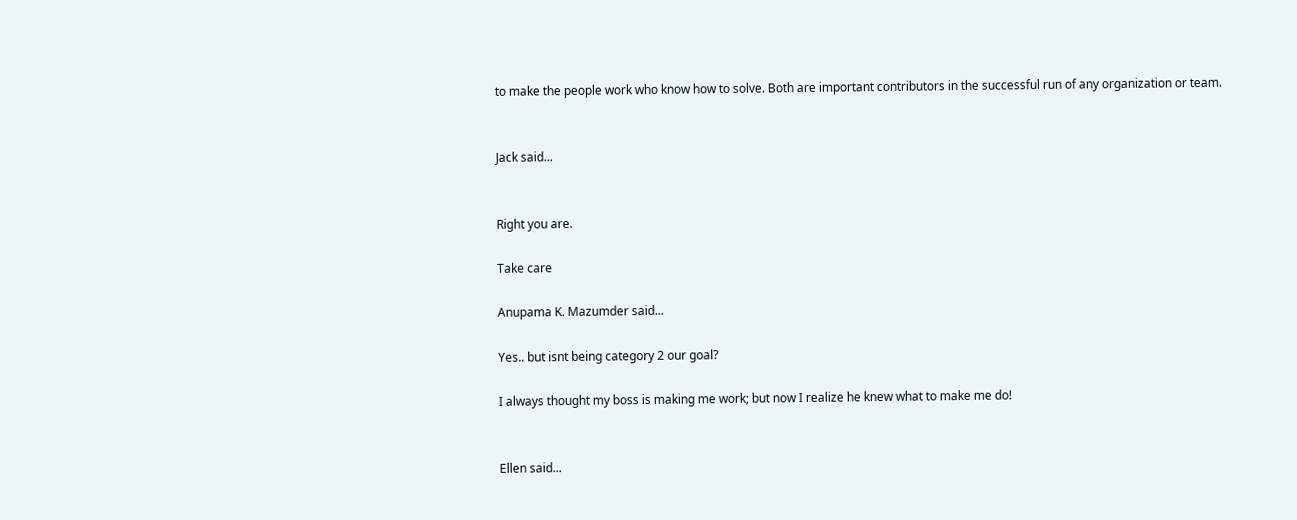to make the people work who know how to solve. Both are important contributors in the successful run of any organization or team.


Jack said...


Right you are.

Take care

Anupama K. Mazumder said...

Yes.. but isnt being category 2 our goal?

I always thought my boss is making me work; but now I realize he knew what to make me do!


Ellen said...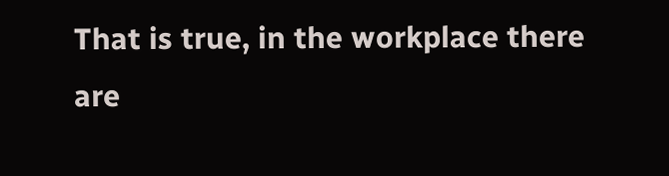That is true, in the workplace there are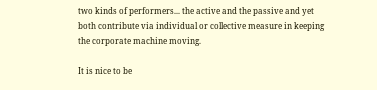two kinds of performers... the active and the passive and yet both contribute via individual or collective measure in keeping the corporate machine moving.

It is nice to be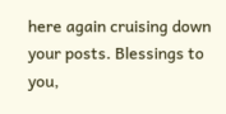here again cruising down your posts. Blessings to you,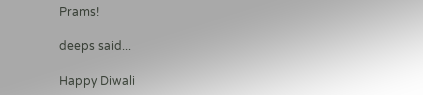Prams!

deeps said...

Happy Diwali